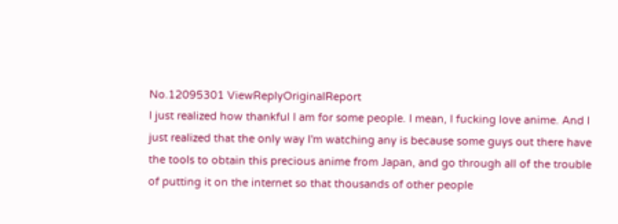No.12095301 ViewReplyOriginalReport
I just realized how thankful I am for some people. I mean, I fucking love anime. And I just realized that the only way I'm watching any is because some guys out there have the tools to obtain this precious anime from Japan, and go through all of the trouble of putting it on the internet so that thousands of other people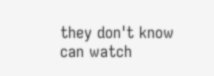they don't know can watch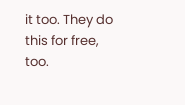it too. They do this for free, too.